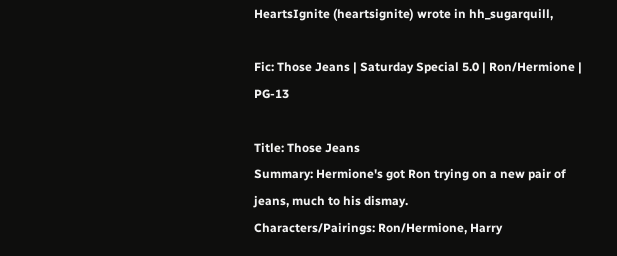HeartsIgnite (heartsignite) wrote in hh_sugarquill,

Fic: Those Jeans | Saturday Special 5.0 | Ron/Hermione | PG-13

Title: Those Jeans
Summary: Hermione's got Ron trying on a new pair of jeans, much to his dismay.
Characters/Pairings: Ron/Hermione, Harry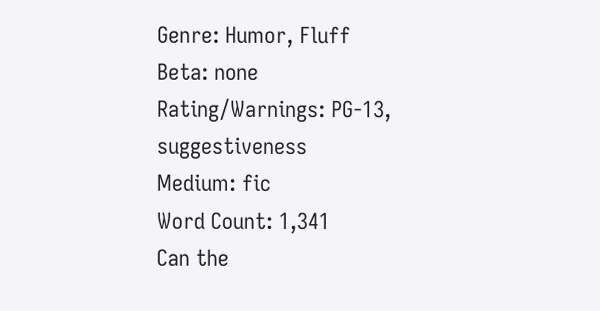Genre: Humor, Fluff
Beta: none
Rating/Warnings: PG-13, suggestiveness
Medium: fic
Word Count: 1,341
Can the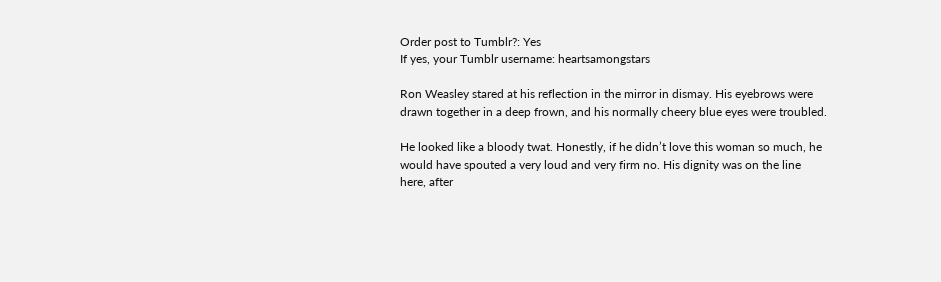Order post to Tumblr?: Yes
If yes, your Tumblr username: heartsamongstars

Ron Weasley stared at his reflection in the mirror in dismay. His eyebrows were drawn together in a deep frown, and his normally cheery blue eyes were troubled.

He looked like a bloody twat. Honestly, if he didn’t love this woman so much, he would have spouted a very loud and very firm no. His dignity was on the line here, after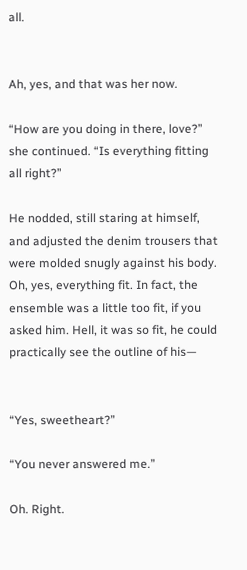all.


Ah, yes, and that was her now.

“How are you doing in there, love?” she continued. “Is everything fitting all right?”

He nodded, still staring at himself, and adjusted the denim trousers that were molded snugly against his body. Oh, yes, everything fit. In fact, the ensemble was a little too fit, if you asked him. Hell, it was so fit, he could practically see the outline of his—


“Yes, sweetheart?”

“You never answered me.”

Oh. Right.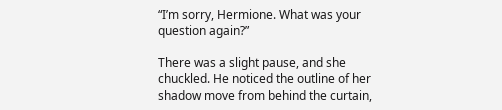“I’m sorry, Hermione. What was your question again?”

There was a slight pause, and she chuckled. He noticed the outline of her shadow move from behind the curtain,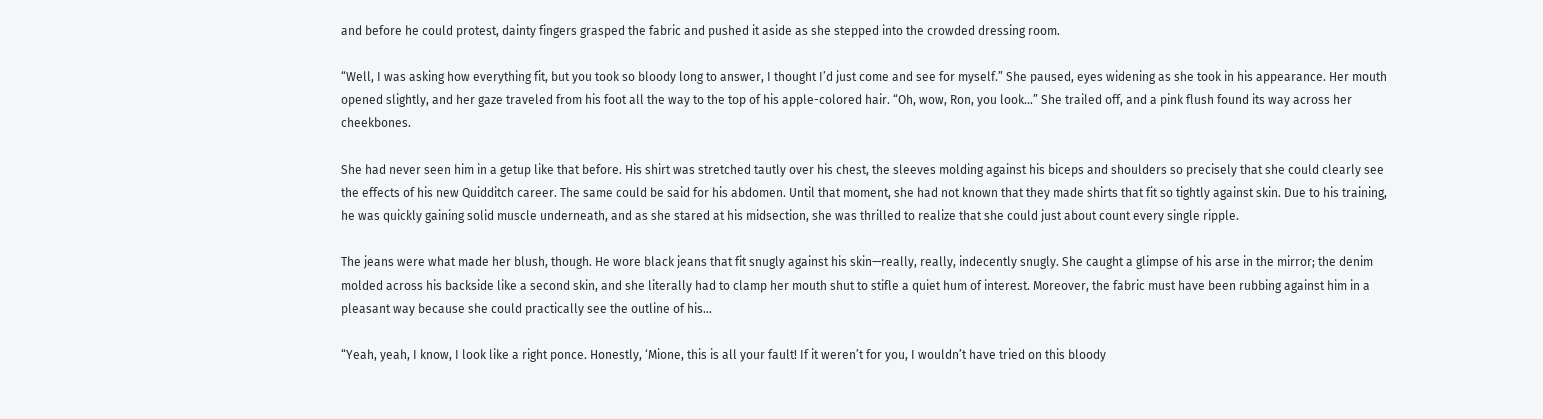and before he could protest, dainty fingers grasped the fabric and pushed it aside as she stepped into the crowded dressing room.

“Well, I was asking how everything fit, but you took so bloody long to answer, I thought I’d just come and see for myself.” She paused, eyes widening as she took in his appearance. Her mouth opened slightly, and her gaze traveled from his foot all the way to the top of his apple-colored hair. “Oh, wow, Ron, you look…” She trailed off, and a pink flush found its way across her cheekbones.

She had never seen him in a getup like that before. His shirt was stretched tautly over his chest, the sleeves molding against his biceps and shoulders so precisely that she could clearly see the effects of his new Quidditch career. The same could be said for his abdomen. Until that moment, she had not known that they made shirts that fit so tightly against skin. Due to his training, he was quickly gaining solid muscle underneath, and as she stared at his midsection, she was thrilled to realize that she could just about count every single ripple.

The jeans were what made her blush, though. He wore black jeans that fit snugly against his skin—really, really, indecently snugly. She caught a glimpse of his arse in the mirror; the denim molded across his backside like a second skin, and she literally had to clamp her mouth shut to stifle a quiet hum of interest. Moreover, the fabric must have been rubbing against him in a pleasant way because she could practically see the outline of his…

“Yeah, yeah, I know, I look like a right ponce. Honestly, ‘Mione, this is all your fault! If it weren’t for you, I wouldn’t have tried on this bloody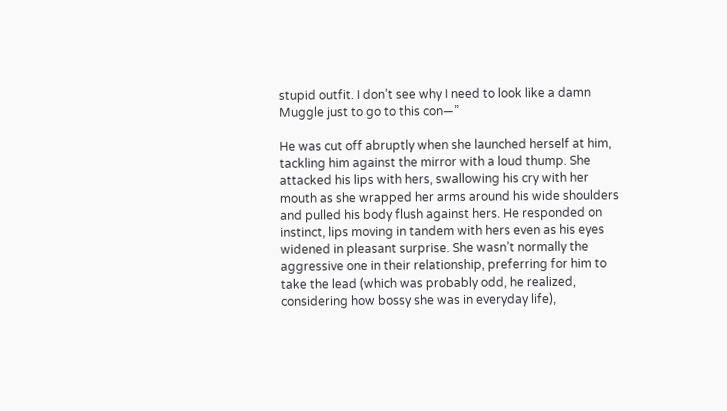stupid outfit. I don’t see why I need to look like a damn Muggle just to go to this con—”

He was cut off abruptly when she launched herself at him, tackling him against the mirror with a loud thump. She attacked his lips with hers, swallowing his cry with her mouth as she wrapped her arms around his wide shoulders and pulled his body flush against hers. He responded on instinct, lips moving in tandem with hers even as his eyes widened in pleasant surprise. She wasn’t normally the aggressive one in their relationship, preferring for him to take the lead (which was probably odd, he realized, considering how bossy she was in everyday life),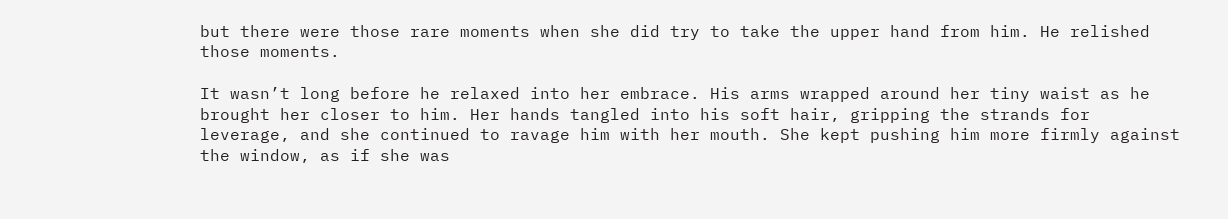but there were those rare moments when she did try to take the upper hand from him. He relished those moments.

It wasn’t long before he relaxed into her embrace. His arms wrapped around her tiny waist as he brought her closer to him. Her hands tangled into his soft hair, gripping the strands for leverage, and she continued to ravage him with her mouth. She kept pushing him more firmly against the window, as if she was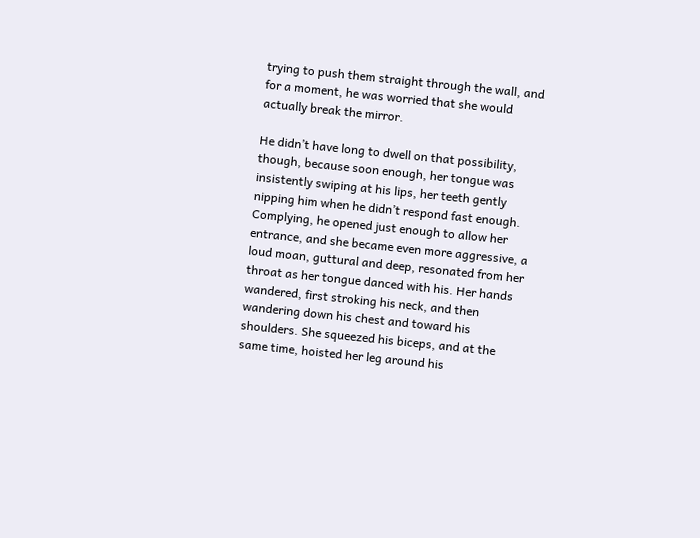trying to push them straight through the wall, and for a moment, he was worried that she would actually break the mirror.

He didn’t have long to dwell on that possibility, though, because soon enough, her tongue was insistently swiping at his lips, her teeth gently nipping him when he didn’t respond fast enough. Complying, he opened just enough to allow her entrance, and she became even more aggressive, a loud moan, guttural and deep, resonated from her throat as her tongue danced with his. Her hands wandered, first stroking his neck, and then wandering down his chest and toward his shoulders. She squeezed his biceps, and at the same time, hoisted her leg around his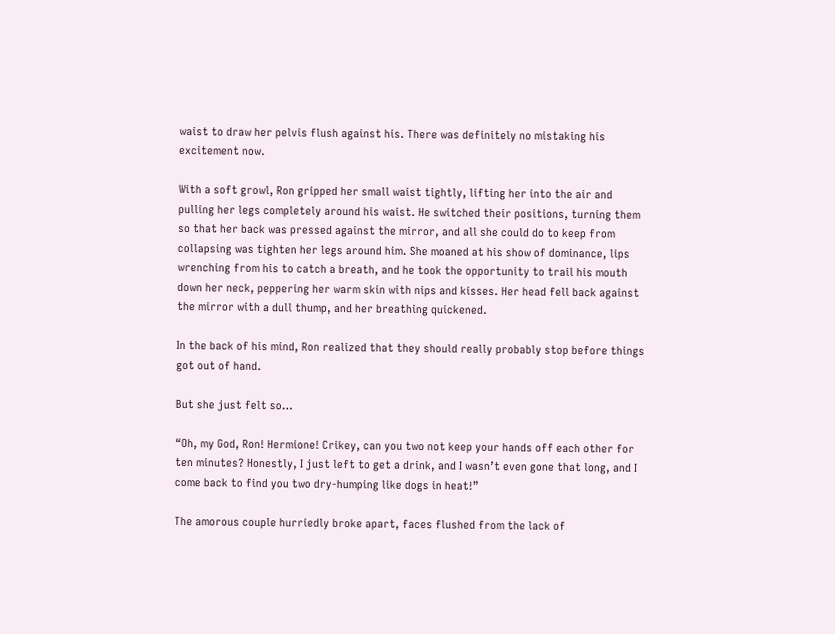waist to draw her pelvis flush against his. There was definitely no mistaking his excitement now.

With a soft growl, Ron gripped her small waist tightly, lifting her into the air and pulling her legs completely around his waist. He switched their positions, turning them so that her back was pressed against the mirror, and all she could do to keep from collapsing was tighten her legs around him. She moaned at his show of dominance, lips wrenching from his to catch a breath, and he took the opportunity to trail his mouth down her neck, peppering her warm skin with nips and kisses. Her head fell back against the mirror with a dull thump, and her breathing quickened.

In the back of his mind, Ron realized that they should really probably stop before things got out of hand.

But she just felt so…

“Oh, my God, Ron! Hermione! Crikey, can you two not keep your hands off each other for ten minutes? Honestly, I just left to get a drink, and I wasn’t even gone that long, and I come back to find you two dry-humping like dogs in heat!”

The amorous couple hurriedly broke apart, faces flushed from the lack of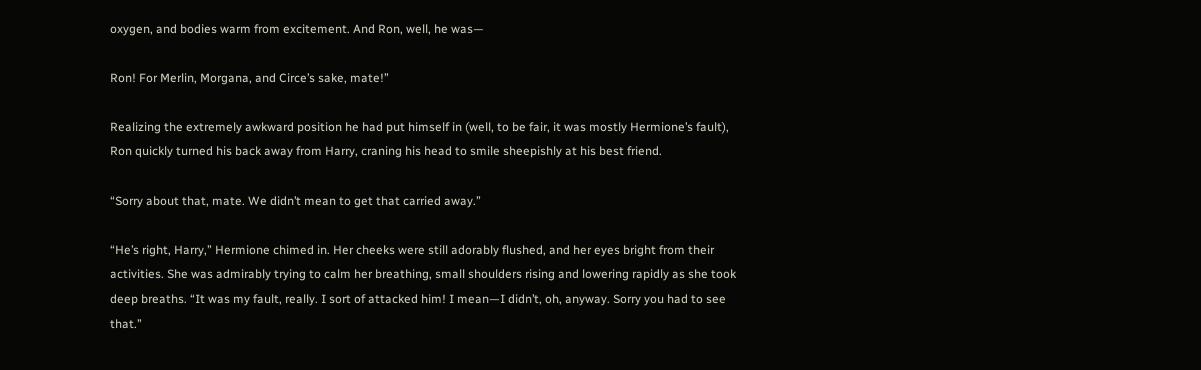oxygen, and bodies warm from excitement. And Ron, well, he was—

Ron! For Merlin, Morgana, and Circe’s sake, mate!”

Realizing the extremely awkward position he had put himself in (well, to be fair, it was mostly Hermione’s fault), Ron quickly turned his back away from Harry, craning his head to smile sheepishly at his best friend.

“Sorry about that, mate. We didn’t mean to get that carried away.”

“He’s right, Harry,” Hermione chimed in. Her cheeks were still adorably flushed, and her eyes bright from their activities. She was admirably trying to calm her breathing, small shoulders rising and lowering rapidly as she took deep breaths. “It was my fault, really. I sort of attacked him! I mean—I didn’t, oh, anyway. Sorry you had to see that.”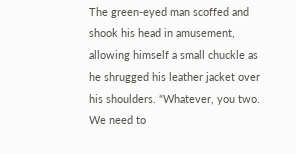The green-eyed man scoffed and shook his head in amusement, allowing himself a small chuckle as he shrugged his leather jacket over his shoulders. “Whatever, you two. We need to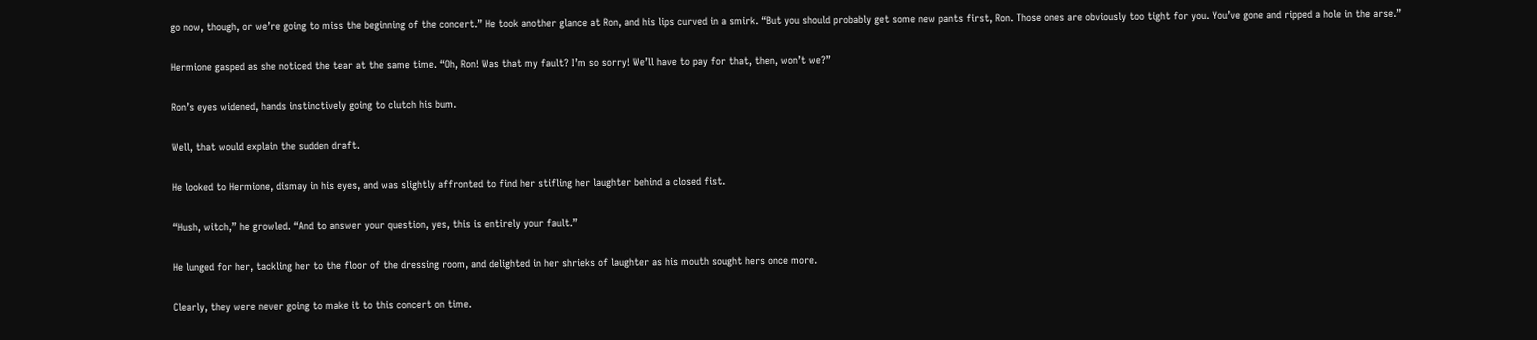go now, though, or we’re going to miss the beginning of the concert.” He took another glance at Ron, and his lips curved in a smirk. “But you should probably get some new pants first, Ron. Those ones are obviously too tight for you. You’ve gone and ripped a hole in the arse.”

Hermione gasped as she noticed the tear at the same time. “Oh, Ron! Was that my fault? I’m so sorry! We’ll have to pay for that, then, won’t we?”

Ron’s eyes widened, hands instinctively going to clutch his bum.

Well, that would explain the sudden draft.

He looked to Hermione, dismay in his eyes, and was slightly affronted to find her stifling her laughter behind a closed fist.

“Hush, witch,” he growled. “And to answer your question, yes, this is entirely your fault.”

He lunged for her, tackling her to the floor of the dressing room, and delighted in her shrieks of laughter as his mouth sought hers once more.

Clearly, they were never going to make it to this concert on time.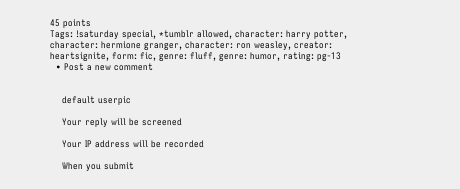45 points
Tags: !saturday special, *tumblr allowed, character: harry potter, character: hermione granger, character: ron weasley, creator: heartsignite, form: fic, genre: fluff, genre: humor, rating: pg-13
  • Post a new comment


    default userpic

    Your reply will be screened

    Your IP address will be recorded

    When you submit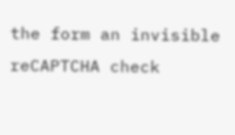the form an invisible reCAPTCHA check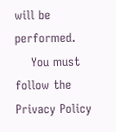will be performed.
    You must follow the Privacy Policy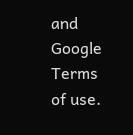and Google Terms of use.